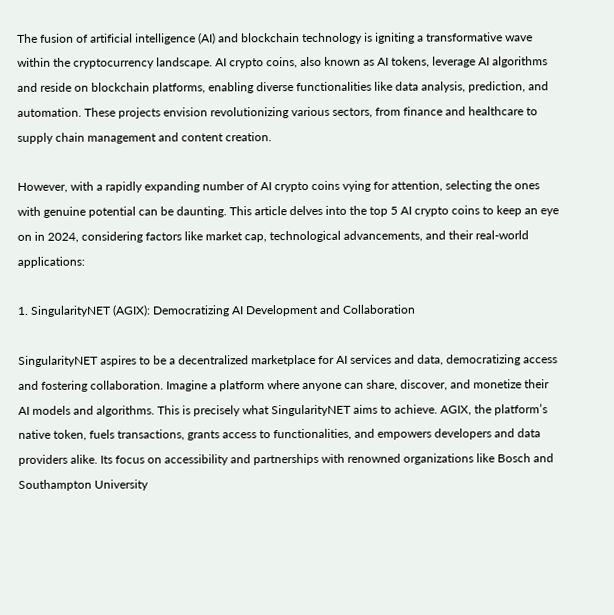The fusion of artificial intelligence (AI) and blockchain technology is igniting a transformative wave within the cryptocurrency landscape. AI crypto coins, also known as AI tokens, leverage AI algorithms and reside on blockchain platforms, enabling diverse functionalities like data analysis, prediction, and automation. These projects envision revolutionizing various sectors, from finance and healthcare to supply chain management and content creation.

However, with a rapidly expanding number of AI crypto coins vying for attention, selecting the ones with genuine potential can be daunting. This article delves into the top 5 AI crypto coins to keep an eye on in 2024, considering factors like market cap, technological advancements, and their real-world applications:

1. SingularityNET (AGIX): Democratizing AI Development and Collaboration

SingularityNET aspires to be a decentralized marketplace for AI services and data, democratizing access and fostering collaboration. Imagine a platform where anyone can share, discover, and monetize their AI models and algorithms. This is precisely what SingularityNET aims to achieve. AGIX, the platform’s native token, fuels transactions, grants access to functionalities, and empowers developers and data providers alike. Its focus on accessibility and partnerships with renowned organizations like Bosch and Southampton University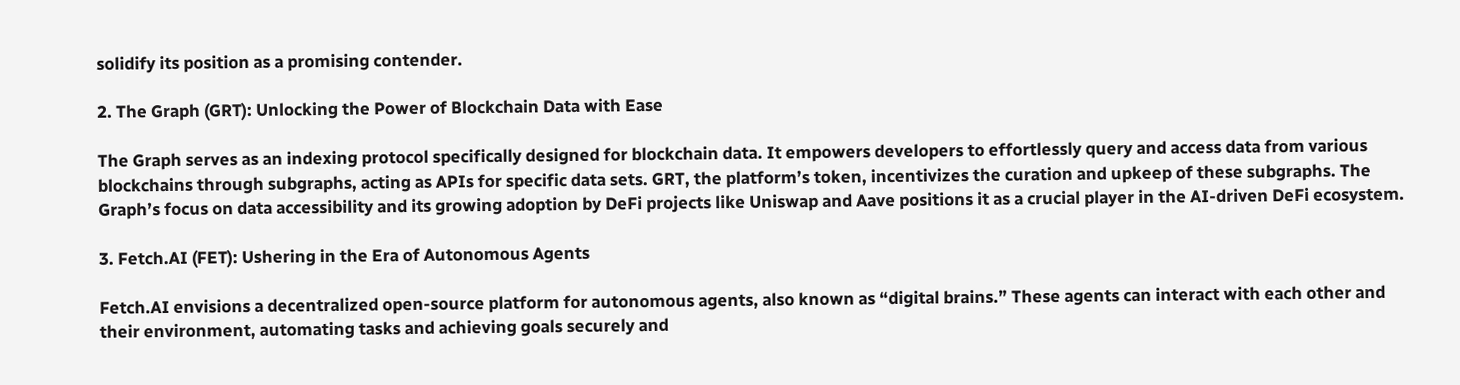solidify its position as a promising contender.

2. The Graph (GRT): Unlocking the Power of Blockchain Data with Ease

The Graph serves as an indexing protocol specifically designed for blockchain data. It empowers developers to effortlessly query and access data from various blockchains through subgraphs, acting as APIs for specific data sets. GRT, the platform’s token, incentivizes the curation and upkeep of these subgraphs. The Graph’s focus on data accessibility and its growing adoption by DeFi projects like Uniswap and Aave positions it as a crucial player in the AI-driven DeFi ecosystem.

3. Fetch.AI (FET): Ushering in the Era of Autonomous Agents

Fetch.AI envisions a decentralized open-source platform for autonomous agents, also known as “digital brains.” These agents can interact with each other and their environment, automating tasks and achieving goals securely and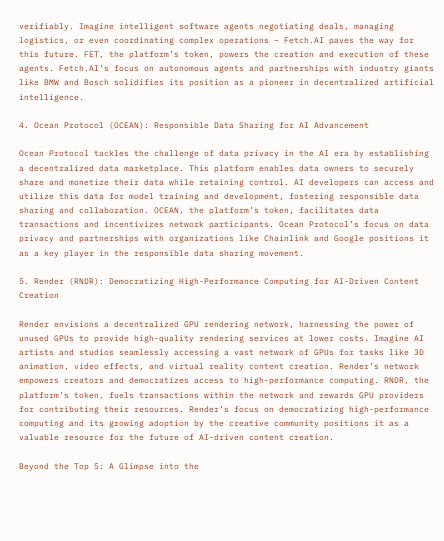verifiably. Imagine intelligent software agents negotiating deals, managing logistics, or even coordinating complex operations – Fetch.AI paves the way for this future. FET, the platform’s token, powers the creation and execution of these agents. Fetch.AI’s focus on autonomous agents and partnerships with industry giants like BMW and Bosch solidifies its position as a pioneer in decentralized artificial intelligence.

4. Ocean Protocol (OCEAN): Responsible Data Sharing for AI Advancement

Ocean Protocol tackles the challenge of data privacy in the AI era by establishing a decentralized data marketplace. This platform enables data owners to securely share and monetize their data while retaining control. AI developers can access and utilize this data for model training and development, fostering responsible data sharing and collaboration. OCEAN, the platform’s token, facilitates data transactions and incentivizes network participants. Ocean Protocol’s focus on data privacy and partnerships with organizations like Chainlink and Google positions it as a key player in the responsible data sharing movement.

5. Render (RNDR): Democratizing High-Performance Computing for AI-Driven Content Creation

Render envisions a decentralized GPU rendering network, harnessing the power of unused GPUs to provide high-quality rendering services at lower costs. Imagine AI artists and studios seamlessly accessing a vast network of GPUs for tasks like 3D animation, video effects, and virtual reality content creation. Render’s network empowers creators and democratizes access to high-performance computing. RNDR, the platform’s token, fuels transactions within the network and rewards GPU providers for contributing their resources. Render’s focus on democratizing high-performance computing and its growing adoption by the creative community positions it as a valuable resource for the future of AI-driven content creation.

Beyond the Top 5: A Glimpse into the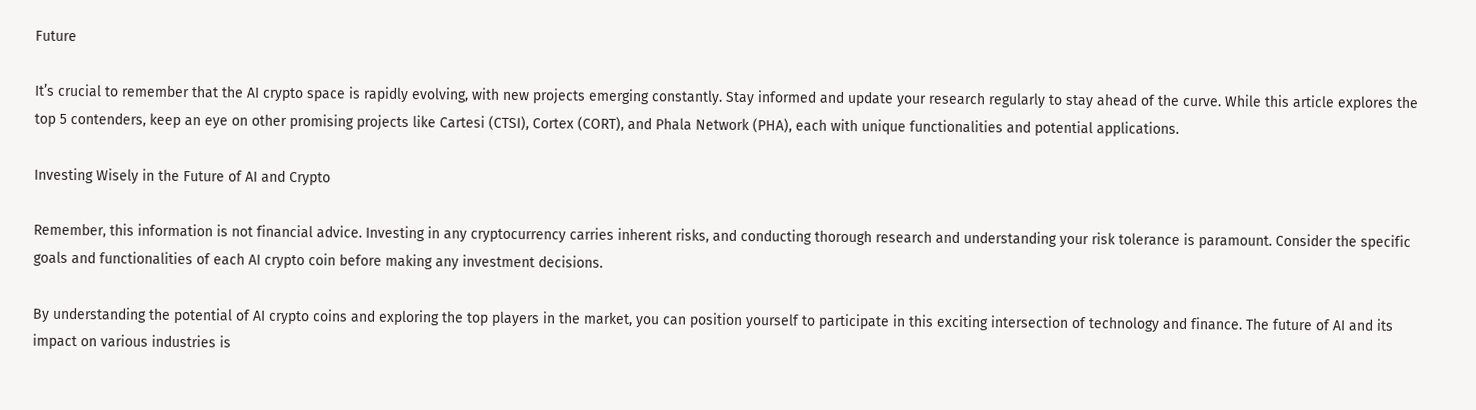Future

It’s crucial to remember that the AI crypto space is rapidly evolving, with new projects emerging constantly. Stay informed and update your research regularly to stay ahead of the curve. While this article explores the top 5 contenders, keep an eye on other promising projects like Cartesi (CTSI), Cortex (CORT), and Phala Network (PHA), each with unique functionalities and potential applications.

Investing Wisely in the Future of AI and Crypto

Remember, this information is not financial advice. Investing in any cryptocurrency carries inherent risks, and conducting thorough research and understanding your risk tolerance is paramount. Consider the specific goals and functionalities of each AI crypto coin before making any investment decisions.

By understanding the potential of AI crypto coins and exploring the top players in the market, you can position yourself to participate in this exciting intersection of technology and finance. The future of AI and its impact on various industries is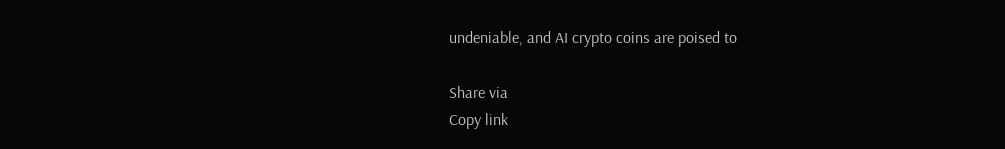undeniable, and AI crypto coins are poised to

Share via
Copy link